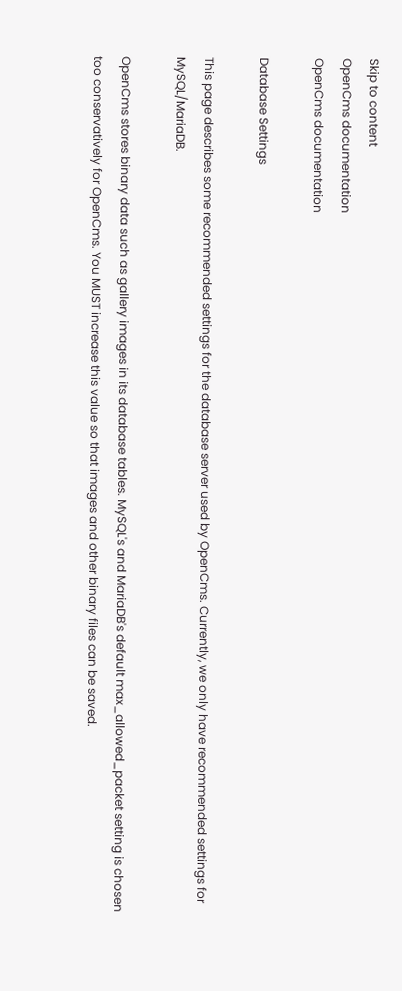Skip to content
OpenCms documentation
OpenCms documentation

Database Settings

This page describes some recommended settings for the database server used by OpenCms. Currently, we only have recommended settings for MySQL/MariaDB.

OpenCms stores binary data such as gallery images in its database tables. MySQL's and MariaDB's default max_allowed_packet setting is chosen too conservatively for OpenCms. You MUST increase this value so that images and other binary files can be saved.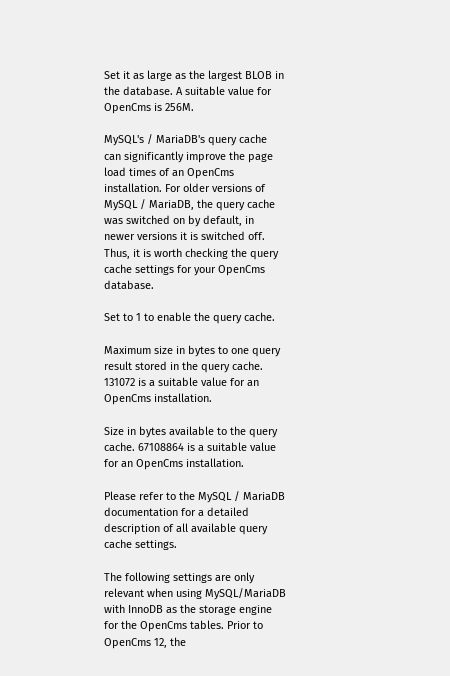Set it as large as the largest BLOB in the database. A suitable value for OpenCms is 256M.

MySQL's / MariaDB's query cache can significantly improve the page load times of an OpenCms installation. For older versions of MySQL / MariaDB, the query cache was switched on by default, in newer versions it is switched off. Thus, it is worth checking the query cache settings for your OpenCms database.

Set to 1 to enable the query cache.

Maximum size in bytes to one query result stored in the query cache. 131072 is a suitable value for an OpenCms installation.

Size in bytes available to the query cache. 67108864 is a suitable value for an OpenCms installation.

Please refer to the MySQL / MariaDB documentation for a detailed description of all available query cache settings.

The following settings are only relevant when using MySQL/MariaDB with InnoDB as the storage engine for the OpenCms tables. Prior to OpenCms 12, the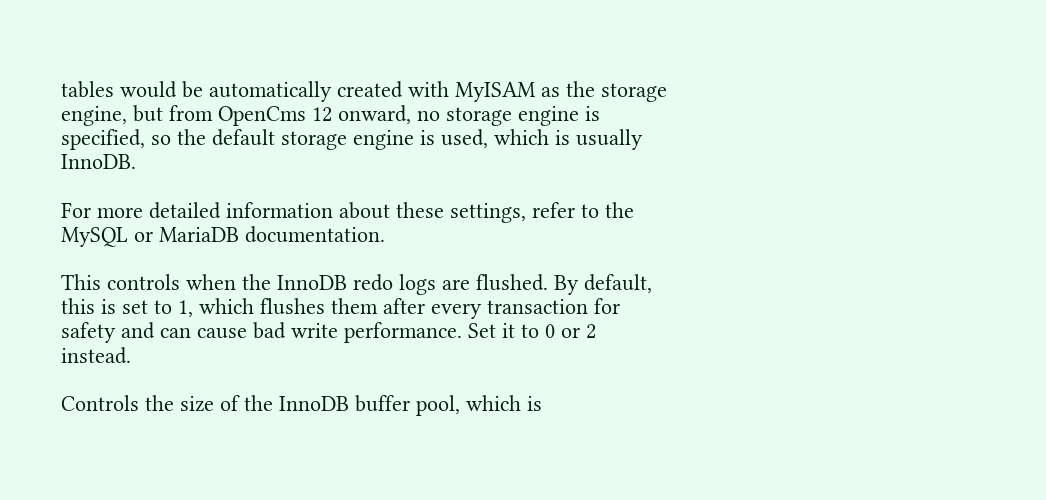tables would be automatically created with MyISAM as the storage engine, but from OpenCms 12 onward, no storage engine is specified, so the default storage engine is used, which is usually InnoDB.

For more detailed information about these settings, refer to the MySQL or MariaDB documentation.

This controls when the InnoDB redo logs are flushed. By default, this is set to 1, which flushes them after every transaction for safety and can cause bad write performance. Set it to 0 or 2 instead.

Controls the size of the InnoDB buffer pool, which is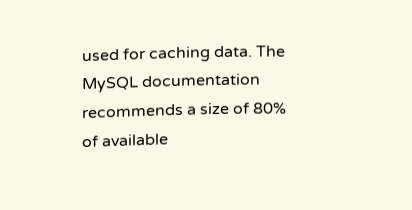used for caching data. The MySQL documentation recommends a size of 80% of available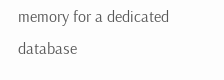memory for a dedicated database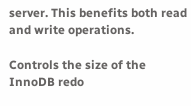server. This benefits both read and write operations.

Controls the size of the InnoDB redo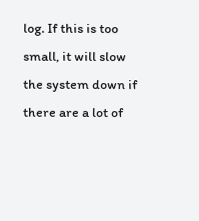log. If this is too small, it will slow the system down if there are a lot of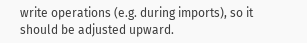write operations (e.g. during imports), so it should be adjusted upward.